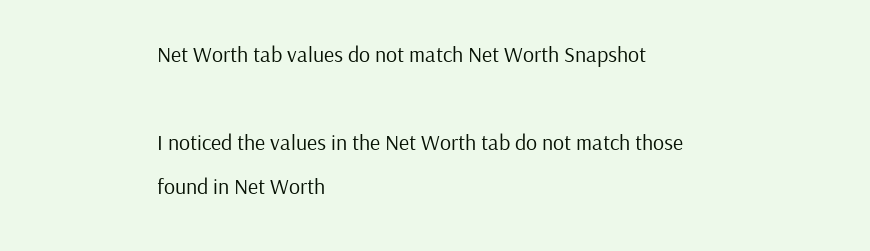Net Worth tab values do not match Net Worth Snapshot

I noticed the values in the Net Worth tab do not match those found in Net Worth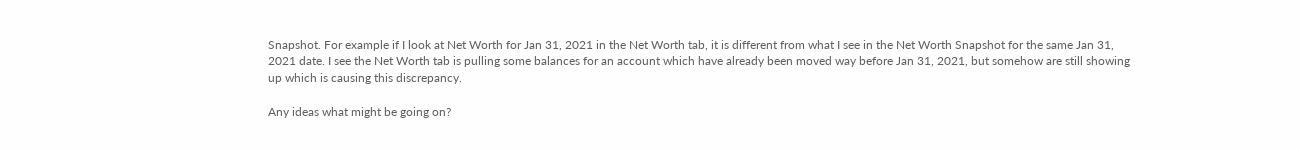Snapshot. For example if I look at Net Worth for Jan 31, 2021 in the Net Worth tab, it is different from what I see in the Net Worth Snapshot for the same Jan 31, 2021 date. I see the Net Worth tab is pulling some balances for an account which have already been moved way before Jan 31, 2021, but somehow are still showing up which is causing this discrepancy.

Any ideas what might be going on?